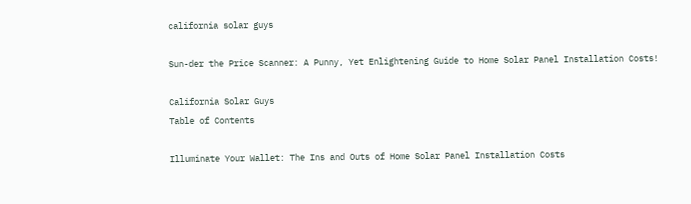california solar guys

Sun-der the Price Scanner: A Punny, Yet Enlightening Guide to Home Solar Panel Installation Costs!

California Solar Guys
Table of Contents

Illuminate Your Wallet: The Ins and Outs of Home Solar Panel Installation Costs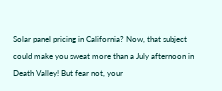Solar panel pricing in California? Now, that subject could make you sweat more than a July afternoon in Death Valley! But fear not, your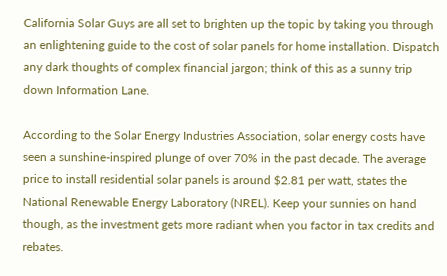California Solar Guys are all set to brighten up the topic by taking you through an enlightening guide to the cost of solar panels for home installation. Dispatch any dark thoughts of complex financial jargon; think of this as a sunny trip down Information Lane.

According to the Solar Energy Industries Association, solar energy costs have seen a sunshine-inspired plunge of over 70% in the past decade. The average price to install residential solar panels is around $2.81 per watt, states the National Renewable Energy Laboratory (NREL). Keep your sunnies on hand though, as the investment gets more radiant when you factor in tax credits and rebates.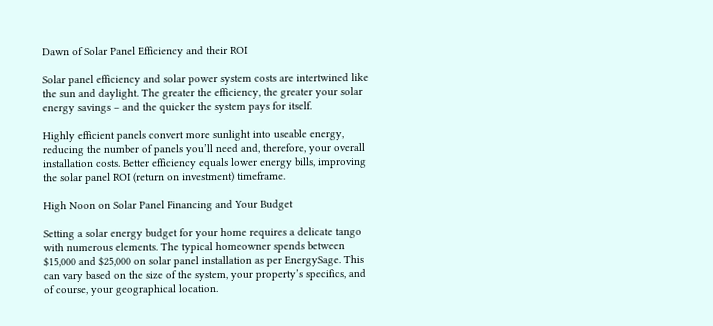Dawn of Solar Panel Efficiency and their ROI

Solar panel efficiency and solar power system costs are intertwined like the sun and daylight. The greater the efficiency, the greater your solar energy savings – and the quicker the system pays for itself.

Highly efficient panels convert more sunlight into useable energy, reducing the number of panels you’ll need and, therefore, your overall installation costs. Better efficiency equals lower energy bills, improving the solar panel ROI (return on investment) timeframe.

High Noon on Solar Panel Financing and Your Budget

Setting a solar energy budget for your home requires a delicate tango with numerous elements. The typical homeowner spends between $15,000 and $25,000 on solar panel installation as per EnergySage. This can vary based on the size of the system, your property’s specifics, and of course, your geographical location.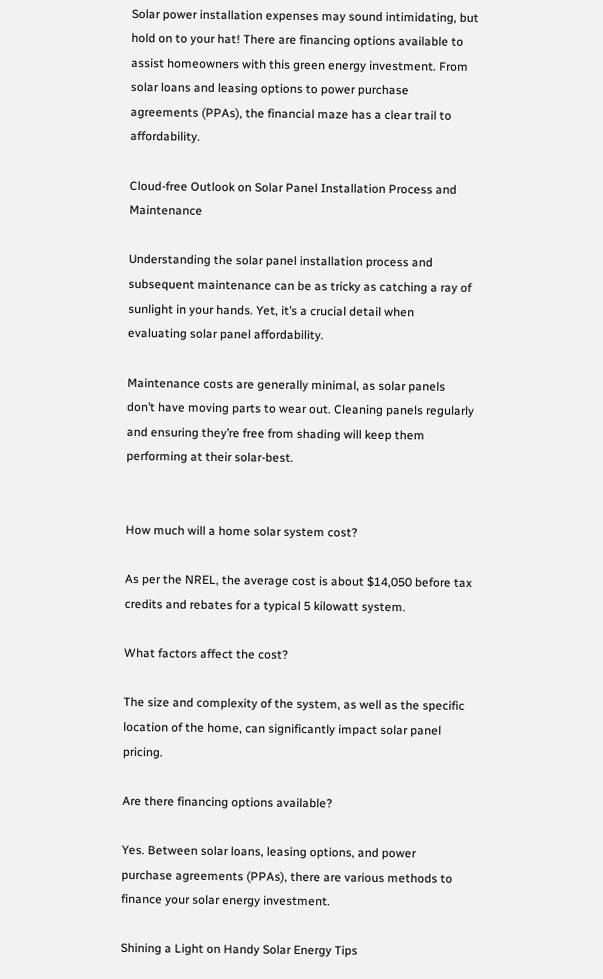Solar power installation expenses may sound intimidating, but hold on to your hat! There are financing options available to assist homeowners with this green energy investment. From solar loans and leasing options to power purchase agreements (PPAs), the financial maze has a clear trail to affordability.

Cloud-free Outlook on Solar Panel Installation Process and Maintenance

Understanding the solar panel installation process and subsequent maintenance can be as tricky as catching a ray of sunlight in your hands. Yet, it’s a crucial detail when evaluating solar panel affordability.

Maintenance costs are generally minimal, as solar panels don’t have moving parts to wear out. Cleaning panels regularly and ensuring they’re free from shading will keep them performing at their solar-best.


How much will a home solar system cost?

As per the NREL, the average cost is about $14,050 before tax credits and rebates for a typical 5 kilowatt system.

What factors affect the cost?

The size and complexity of the system, as well as the specific location of the home, can significantly impact solar panel pricing.

Are there financing options available?

Yes. Between solar loans, leasing options, and power purchase agreements (PPAs), there are various methods to finance your solar energy investment.

Shining a Light on Handy Solar Energy Tips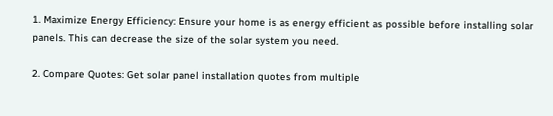1. Maximize Energy Efficiency: Ensure your home is as energy efficient as possible before installing solar panels. This can decrease the size of the solar system you need.

2. Compare Quotes: Get solar panel installation quotes from multiple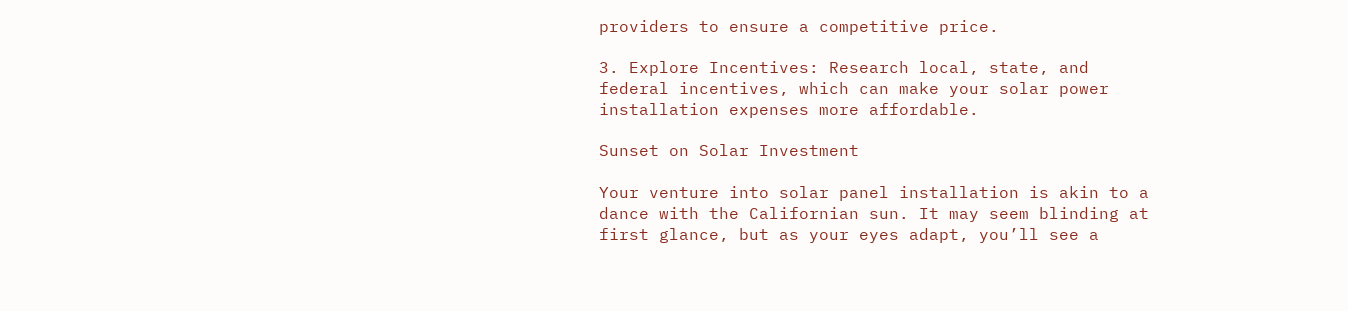providers to ensure a competitive price.

3. Explore Incentives: Research local, state, and federal incentives, which can make your solar power installation expenses more affordable.

Sunset on Solar Investment

Your venture into solar panel installation is akin to a dance with the Californian sun. It may seem blinding at first glance, but as your eyes adapt, you’ll see a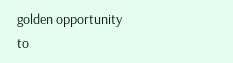golden opportunity to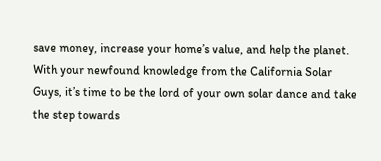save money, increase your home’s value, and help the planet. With your newfound knowledge from the California Solar Guys, it’s time to be the lord of your own solar dance and take the step towards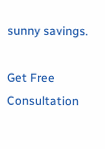sunny savings.

Get Free Consultation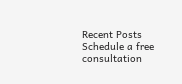Recent Posts
Schedule a free consultation